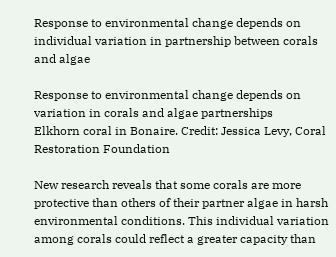Response to environmental change depends on individual variation in partnership between corals and algae

Response to environmental change depends on variation in corals and algae partnerships
Elkhorn coral in Bonaire. Credit: Jessica Levy, Coral Restoration Foundation

New research reveals that some corals are more protective than others of their partner algae in harsh environmental conditions. This individual variation among corals could reflect a greater capacity than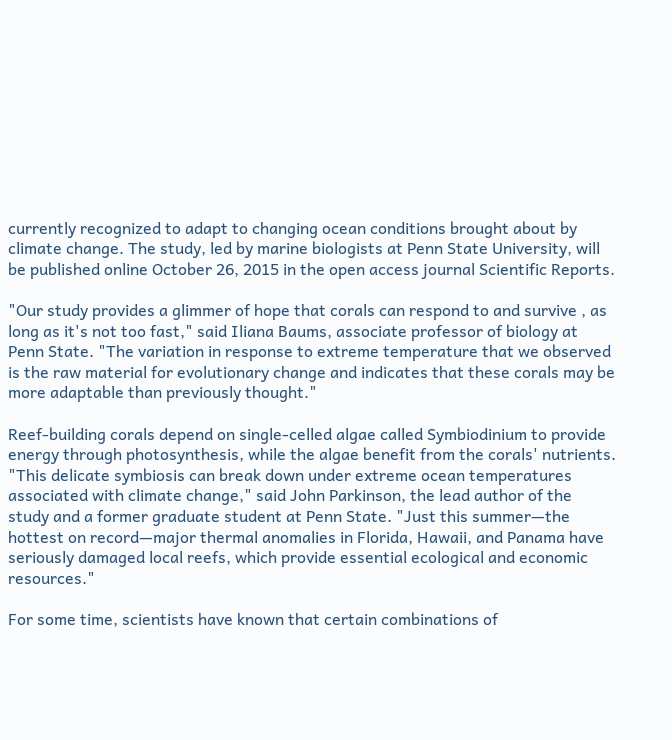currently recognized to adapt to changing ocean conditions brought about by climate change. The study, led by marine biologists at Penn State University, will be published online October 26, 2015 in the open access journal Scientific Reports.

"Our study provides a glimmer of hope that corals can respond to and survive , as long as it's not too fast," said Iliana Baums, associate professor of biology at Penn State. "The variation in response to extreme temperature that we observed is the raw material for evolutionary change and indicates that these corals may be more adaptable than previously thought."

Reef-building corals depend on single-celled algae called Symbiodinium to provide energy through photosynthesis, while the algae benefit from the corals' nutrients. "This delicate symbiosis can break down under extreme ocean temperatures associated with climate change," said John Parkinson, the lead author of the study and a former graduate student at Penn State. "Just this summer—the hottest on record—major thermal anomalies in Florida, Hawaii, and Panama have seriously damaged local reefs, which provide essential ecological and economic resources."

For some time, scientists have known that certain combinations of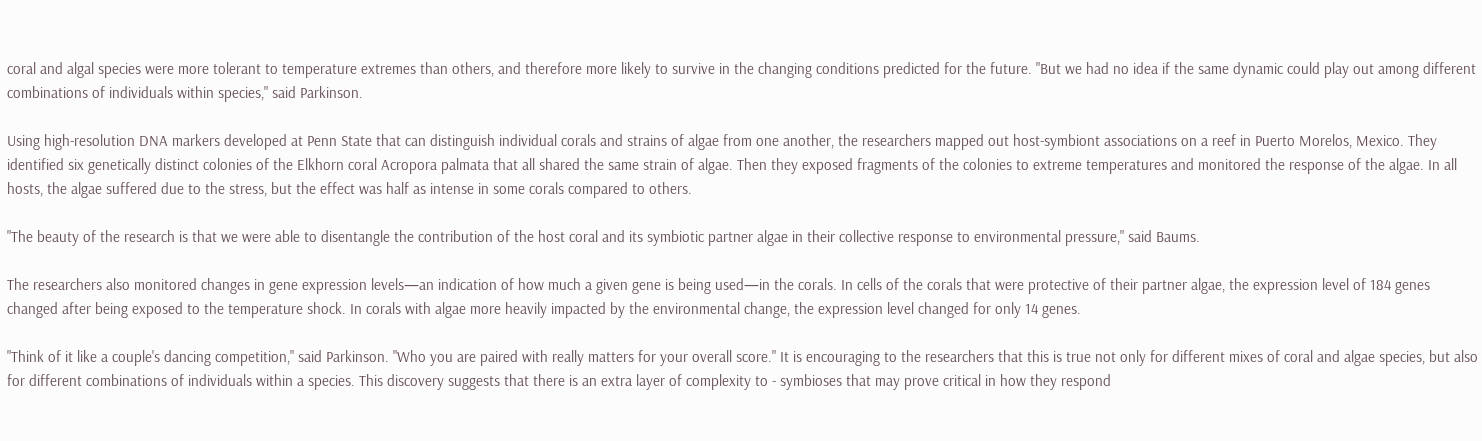coral and algal species were more tolerant to temperature extremes than others, and therefore more likely to survive in the changing conditions predicted for the future. "But we had no idea if the same dynamic could play out among different combinations of individuals within species," said Parkinson.

Using high-resolution DNA markers developed at Penn State that can distinguish individual corals and strains of algae from one another, the researchers mapped out host-symbiont associations on a reef in Puerto Morelos, Mexico. They identified six genetically distinct colonies of the Elkhorn coral Acropora palmata that all shared the same strain of algae. Then they exposed fragments of the colonies to extreme temperatures and monitored the response of the algae. In all hosts, the algae suffered due to the stress, but the effect was half as intense in some corals compared to others.

"The beauty of the research is that we were able to disentangle the contribution of the host coral and its symbiotic partner algae in their collective response to environmental pressure," said Baums.

The researchers also monitored changes in gene expression levels—an indication of how much a given gene is being used—in the corals. In cells of the corals that were protective of their partner algae, the expression level of 184 genes changed after being exposed to the temperature shock. In corals with algae more heavily impacted by the environmental change, the expression level changed for only 14 genes.

"Think of it like a couple's dancing competition," said Parkinson. "Who you are paired with really matters for your overall score." It is encouraging to the researchers that this is true not only for different mixes of coral and algae species, but also for different combinations of individuals within a species. This discovery suggests that there is an extra layer of complexity to - symbioses that may prove critical in how they respond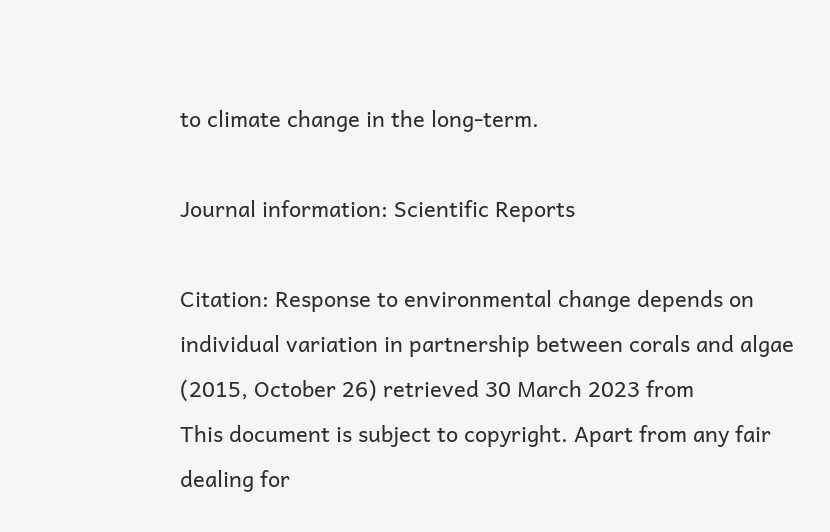to climate change in the long-term.

Journal information: Scientific Reports

Citation: Response to environmental change depends on individual variation in partnership between corals and algae (2015, October 26) retrieved 30 March 2023 from
This document is subject to copyright. Apart from any fair dealing for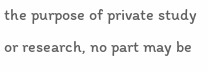the purpose of private study or research, no part may be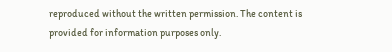reproduced without the written permission. The content is provided for information purposes only.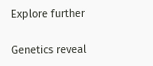Explore further

Genetics reveal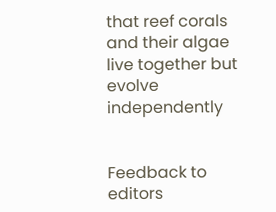that reef corals and their algae live together but evolve independently


Feedback to editors